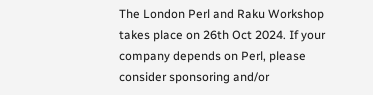The London Perl and Raku Workshop takes place on 26th Oct 2024. If your company depends on Perl, please consider sponsoring and/or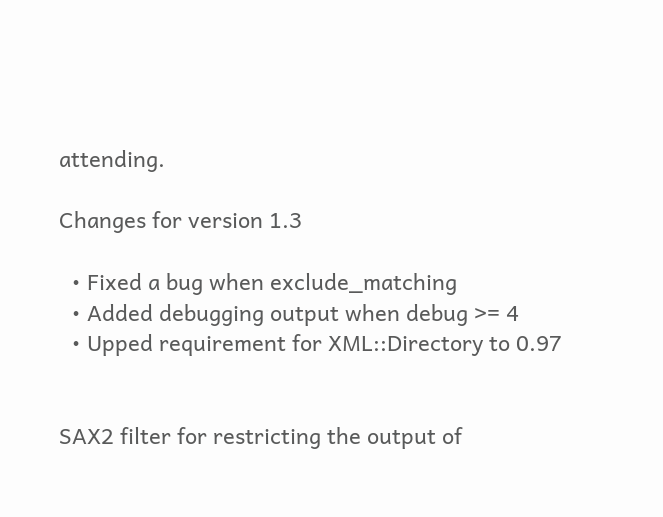attending.

Changes for version 1.3

  • Fixed a bug when exclude_matching
  • Added debugging output when debug >= 4
  • Upped requirement for XML::Directory to 0.97


SAX2 filter for restricting the output of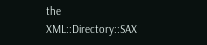the XML::Directory::SAX